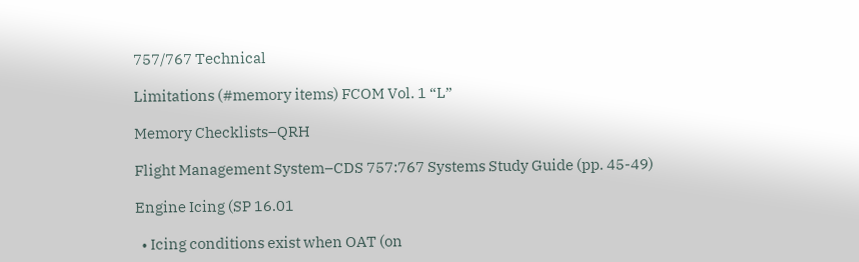757/767 Technical

Limitations (#memory items) FCOM Vol. 1 “L”

Memory Checklists–QRH

Flight Management System–CDS 757:767 Systems Study Guide (pp. 45-49)

Engine Icing (SP 16.01

  • Icing conditions exist when OAT (on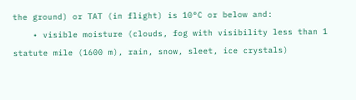the ground) or TAT (in flight) is 10°C or below and:
    • visible moisture (clouds, fog with visibility less than 1 statute mile (1600 m), rain, snow, sleet, ice crystals)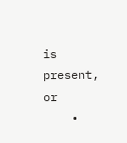is present, or
    •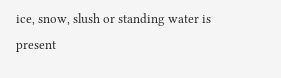ice, snow, slush or standing water is present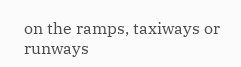on the ramps, taxiways or runways